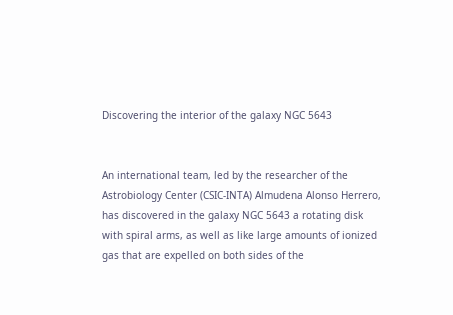Discovering the interior of the galaxy NGC 5643


An international team, led by the researcher of the Astrobiology Center (CSIC-INTA) Almudena Alonso Herrero, has discovered in the galaxy NGC 5643 a rotating disk with spiral arms, as well as like large amounts of ionized gas that are expelled on both sides of the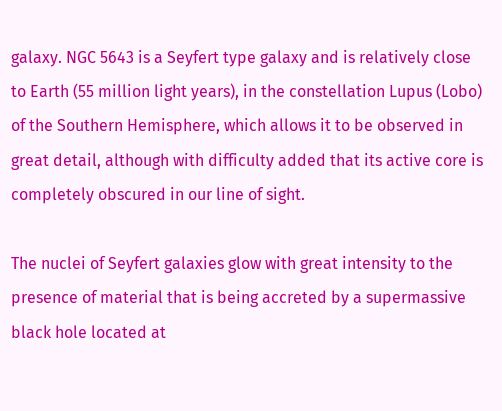galaxy. NGC 5643 is a Seyfert type galaxy and is relatively close to Earth (55 million light years), in the constellation Lupus (Lobo) of the Southern Hemisphere, which allows it to be observed in great detail, although with difficulty added that its active core is completely obscured in our line of sight.

The nuclei of Seyfert galaxies glow with great intensity to the presence of material that is being accreted by a supermassive black hole located at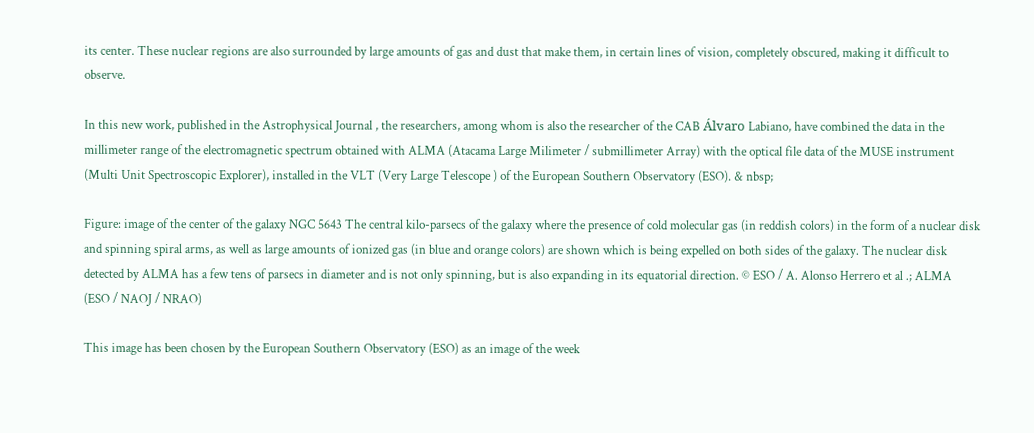its center. These nuclear regions are also surrounded by large amounts of gas and dust that make them, in certain lines of vision, completely obscured, making it difficult to observe.

In this new work, published in the Astrophysical Journal , the researchers, among whom is also the researcher of the CAB Álvaro Labiano, have combined the data in the millimeter range of the electromagnetic spectrum obtained with ALMA (Atacama Large Milimeter / submillimeter Array) with the optical file data of the MUSE instrument (Multi Unit Spectroscopic Explorer), installed in the VLT (Very Large Telescope ) of the European Southern Observatory (ESO). & nbsp;

Figure: image of the center of the galaxy NGC 5643 The central kilo-parsecs of the galaxy where the presence of cold molecular gas (in reddish colors) in the form of a nuclear disk and spinning spiral arms, as well as large amounts of ionized gas (in blue and orange colors) are shown which is being expelled on both sides of the galaxy. The nuclear disk detected by ALMA has a few tens of parsecs in diameter and is not only spinning, but is also expanding in its equatorial direction. © ESO / A. Alonso Herrero et al .; ALMA (ESO / NAOJ / NRAO)

This image has been chosen by the European Southern Observatory (ESO) as an image of the week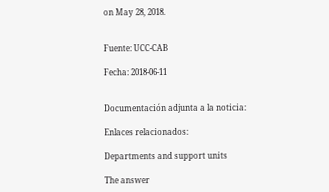on May 28, 2018.


Fuente: UCC-CAB

Fecha: 2018-06-11


Documentación adjunta a la noticia:

Enlaces relacionados:

Departments and support units

The answer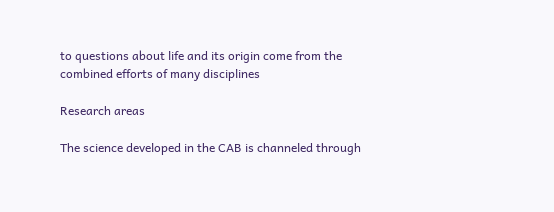to questions about life and its origin come from the combined efforts of many disciplines

Research areas

The science developed in the CAB is channeled through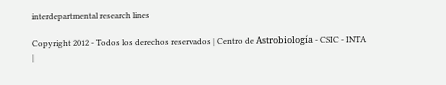interdepartmental research lines

Copyright 2012 - Todos los derechos reservados | Centro de Astrobiología - CSIC - INTA |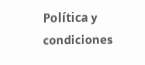Política y condiciones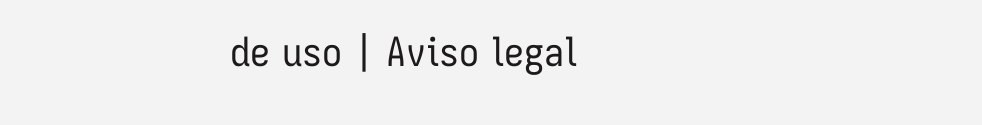de uso | Aviso legal